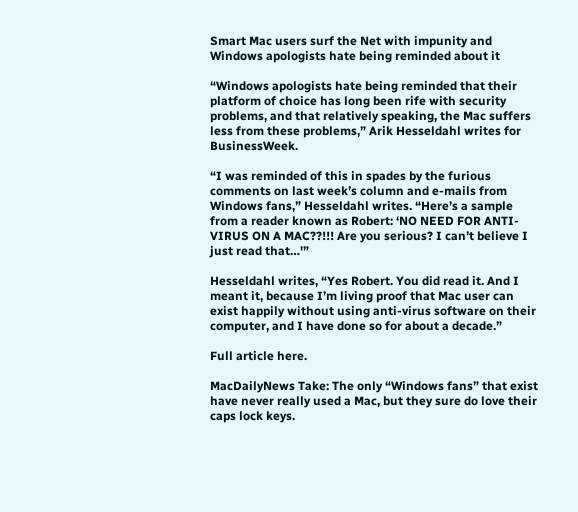Smart Mac users surf the Net with impunity and Windows apologists hate being reminded about it

“Windows apologists hate being reminded that their platform of choice has long been rife with security problems, and that relatively speaking, the Mac suffers less from these problems,” Arik Hesseldahl writes for BusinessWeek.

“I was reminded of this in spades by the furious comments on last week’s column and e-mails from Windows fans,” Hesseldahl writes. “Here’s a sample from a reader known as Robert: ‘NO NEED FOR ANTI-VIRUS ON A MAC??!!! Are you serious? I can’t believe I just read that…'”

Hesseldahl writes, “Yes Robert. You did read it. And I meant it, because I’m living proof that Mac user can exist happily without using anti-virus software on their computer, and I have done so for about a decade.”

Full article here.

MacDailyNews Take: The only “Windows fans” that exist have never really used a Mac, but they sure do love their caps lock keys.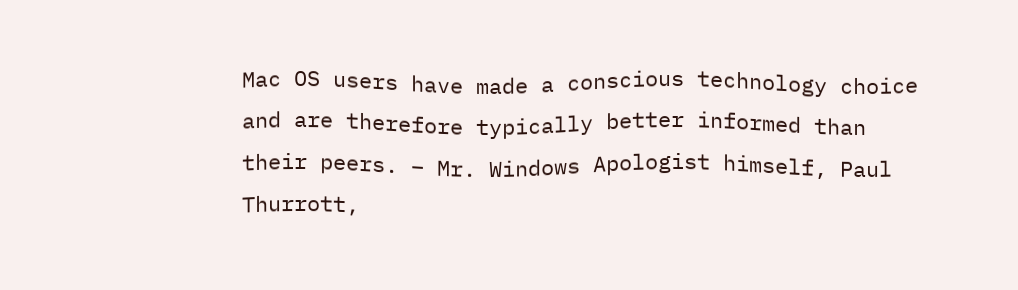Mac OS users have made a conscious technology choice and are therefore typically better informed than their peers. – Mr. Windows Apologist himself, Paul Thurrott,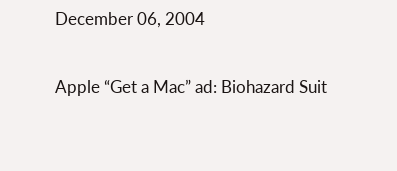December 06, 2004

Apple “Get a Mac” ad: Biohazard Suit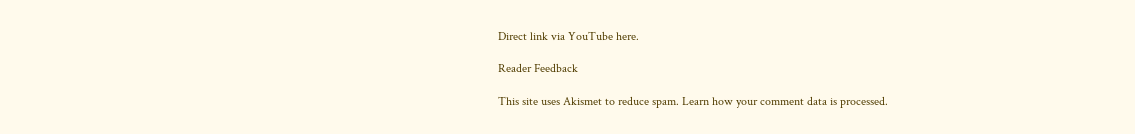Direct link via YouTube here.

Reader Feedback

This site uses Akismet to reduce spam. Learn how your comment data is processed.